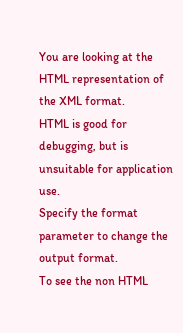You are looking at the HTML representation of the XML format.
HTML is good for debugging, but is unsuitable for application use.
Specify the format parameter to change the output format.
To see the non HTML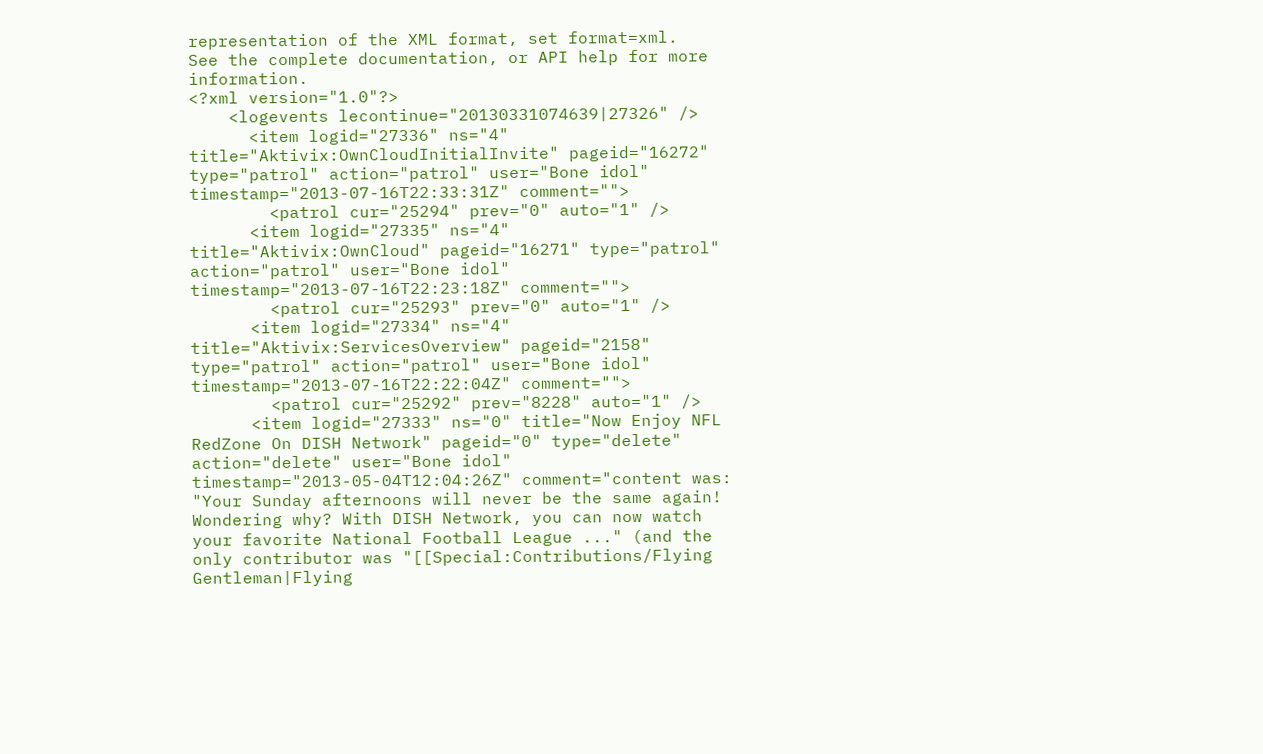representation of the XML format, set format=xml.
See the complete documentation, or API help for more information.
<?xml version="1.0"?>
    <logevents lecontinue="20130331074639|27326" />
      <item logid="27336" ns="4" title="Aktivix:OwnCloudInitialInvite" pageid="16272" type="patrol" action="patrol" user="Bone idol" timestamp="2013-07-16T22:33:31Z" comment="">
        <patrol cur="25294" prev="0" auto="1" />
      <item logid="27335" ns="4" title="Aktivix:OwnCloud" pageid="16271" type="patrol" action="patrol" user="Bone idol" timestamp="2013-07-16T22:23:18Z" comment="">
        <patrol cur="25293" prev="0" auto="1" />
      <item logid="27334" ns="4" title="Aktivix:ServicesOverview" pageid="2158" type="patrol" action="patrol" user="Bone idol" timestamp="2013-07-16T22:22:04Z" comment="">
        <patrol cur="25292" prev="8228" auto="1" />
      <item logid="27333" ns="0" title="Now Enjoy NFL RedZone On DISH Network" pageid="0" type="delete" action="delete" user="Bone idol" timestamp="2013-05-04T12:04:26Z" comment="content was: "Your Sunday afternoons will never be the same again! Wondering why? With DISH Network, you can now watch your favorite National Football League ..." (and the only contributor was "[[Special:Contributions/Flying Gentleman|Flying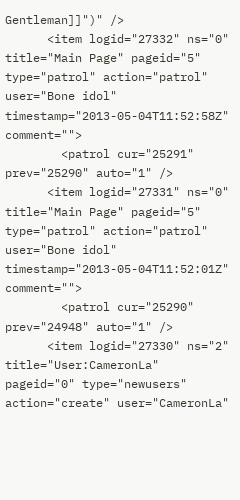Gentleman]]")" />
      <item logid="27332" ns="0" title="Main Page" pageid="5" type="patrol" action="patrol" user="Bone idol" timestamp="2013-05-04T11:52:58Z" comment="">
        <patrol cur="25291" prev="25290" auto="1" />
      <item logid="27331" ns="0" title="Main Page" pageid="5" type="patrol" action="patrol" user="Bone idol" timestamp="2013-05-04T11:52:01Z" comment="">
        <patrol cur="25290" prev="24948" auto="1" />
      <item logid="27330" ns="2" title="User:CameronLa" pageid="0" type="newusers" action="create" user="CameronLa"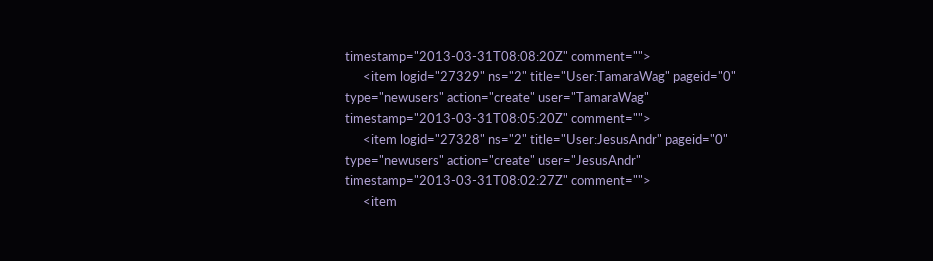timestamp="2013-03-31T08:08:20Z" comment="">
      <item logid="27329" ns="2" title="User:TamaraWag" pageid="0" type="newusers" action="create" user="TamaraWag" timestamp="2013-03-31T08:05:20Z" comment="">
      <item logid="27328" ns="2" title="User:JesusAndr" pageid="0" type="newusers" action="create" user="JesusAndr" timestamp="2013-03-31T08:02:27Z" comment="">
      <item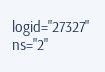logid="27327" ns="2"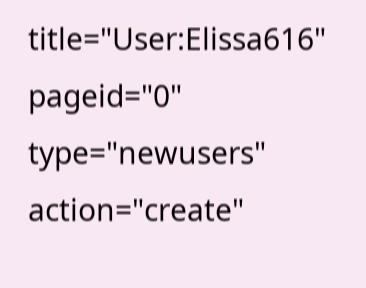title="User:Elissa616" pageid="0" type="newusers" action="create"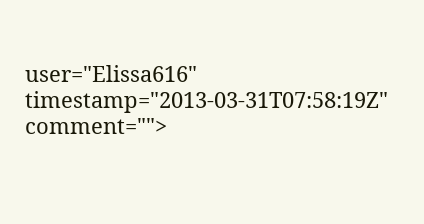user="Elissa616" timestamp="2013-03-31T07:58:19Z" comment="">